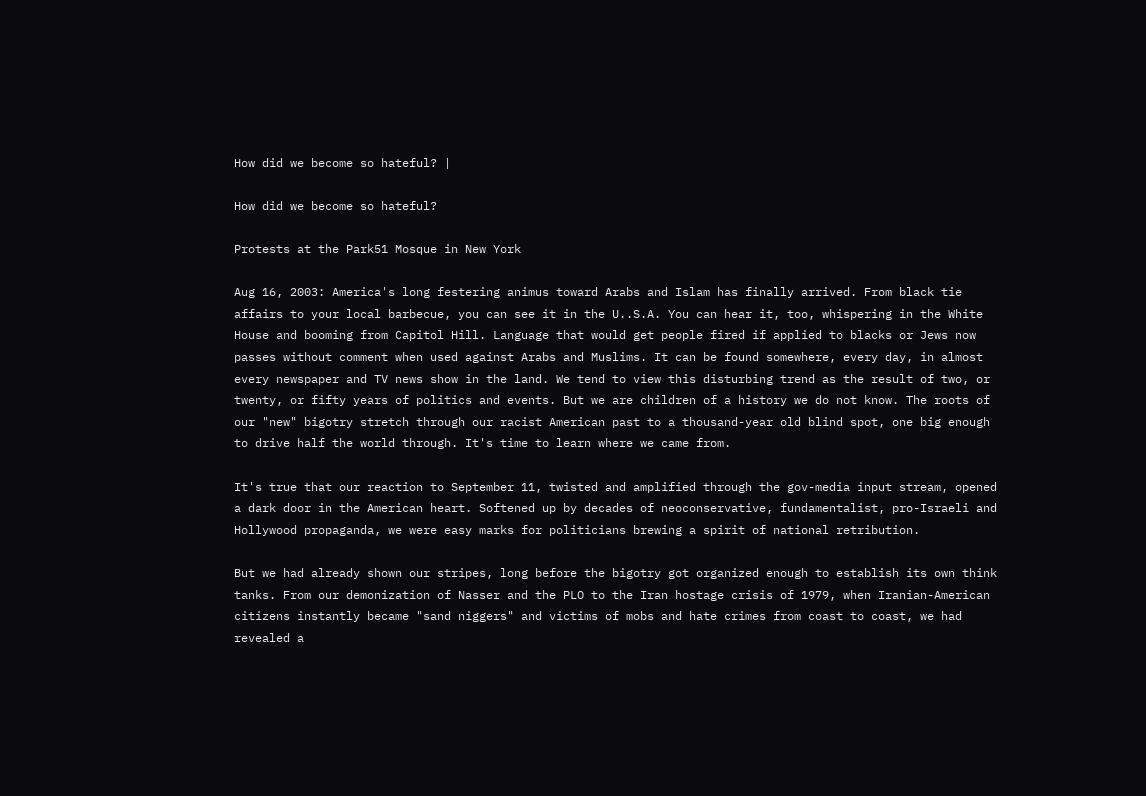How did we become so hateful? |

How did we become so hateful?

Protests at the Park51 Mosque in New York

Aug 16, 2003: America's long festering animus toward Arabs and Islam has finally arrived. From black tie affairs to your local barbecue, you can see it in the U..S.A. You can hear it, too, whispering in the White House and booming from Capitol Hill. Language that would get people fired if applied to blacks or Jews now passes without comment when used against Arabs and Muslims. It can be found somewhere, every day, in almost every newspaper and TV news show in the land. We tend to view this disturbing trend as the result of two, or twenty, or fifty years of politics and events. But we are children of a history we do not know. The roots of our "new" bigotry stretch through our racist American past to a thousand-year old blind spot, one big enough to drive half the world through. It's time to learn where we came from.

It's true that our reaction to September 11, twisted and amplified through the gov-media input stream, opened a dark door in the American heart. Softened up by decades of neoconservative, fundamentalist, pro-Israeli and Hollywood propaganda, we were easy marks for politicians brewing a spirit of national retribution.

But we had already shown our stripes, long before the bigotry got organized enough to establish its own think tanks. From our demonization of Nasser and the PLO to the Iran hostage crisis of 1979, when Iranian-American citizens instantly became "sand niggers" and victims of mobs and hate crimes from coast to coast, we had revealed a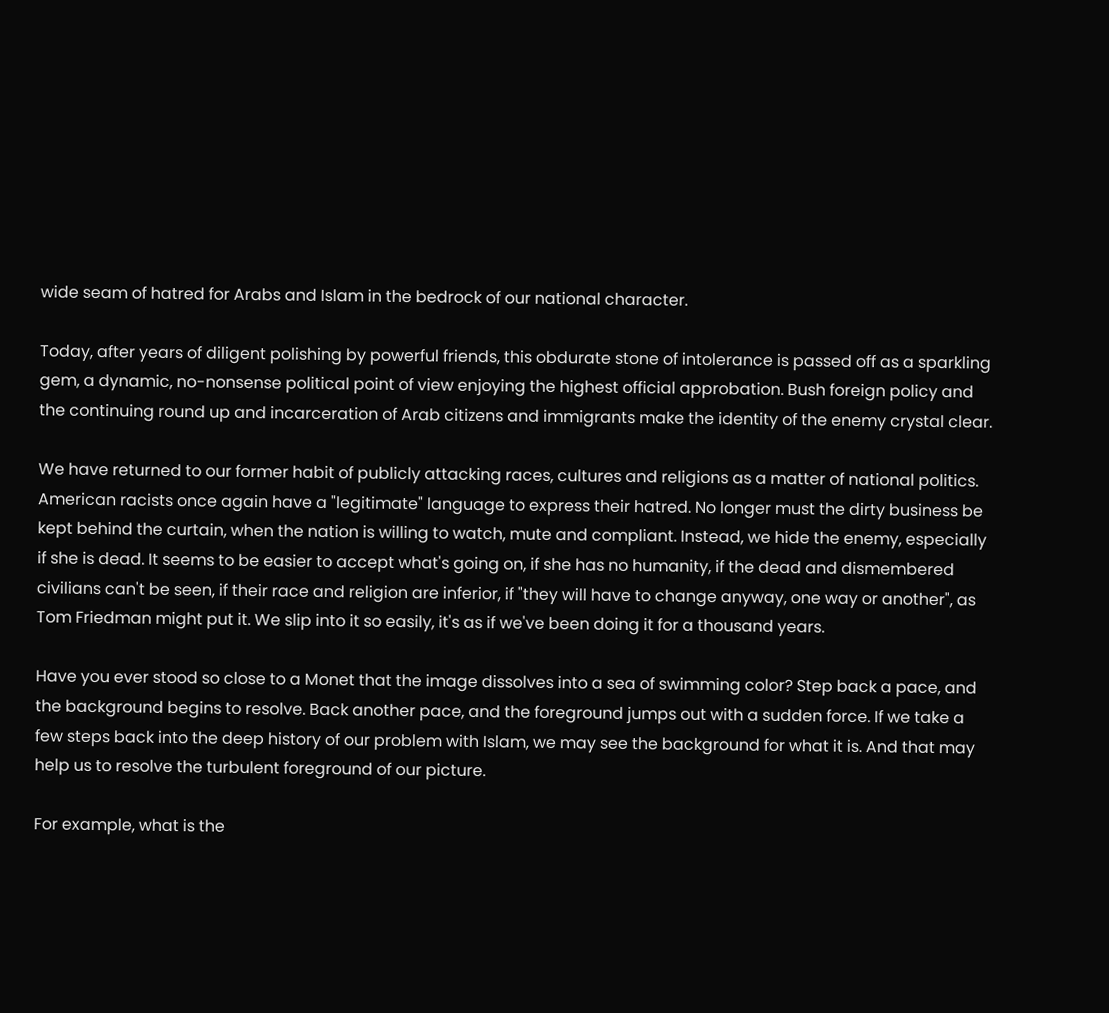wide seam of hatred for Arabs and Islam in the bedrock of our national character.

Today, after years of diligent polishing by powerful friends, this obdurate stone of intolerance is passed off as a sparkling gem, a dynamic, no-nonsense political point of view enjoying the highest official approbation. Bush foreign policy and the continuing round up and incarceration of Arab citizens and immigrants make the identity of the enemy crystal clear.

We have returned to our former habit of publicly attacking races, cultures and religions as a matter of national politics. American racists once again have a "legitimate" language to express their hatred. No longer must the dirty business be kept behind the curtain, when the nation is willing to watch, mute and compliant. Instead, we hide the enemy, especially if she is dead. It seems to be easier to accept what's going on, if she has no humanity, if the dead and dismembered civilians can't be seen, if their race and religion are inferior, if "they will have to change anyway, one way or another", as Tom Friedman might put it. We slip into it so easily, it's as if we've been doing it for a thousand years.

Have you ever stood so close to a Monet that the image dissolves into a sea of swimming color? Step back a pace, and the background begins to resolve. Back another pace, and the foreground jumps out with a sudden force. If we take a few steps back into the deep history of our problem with Islam, we may see the background for what it is. And that may help us to resolve the turbulent foreground of our picture.

For example, what is the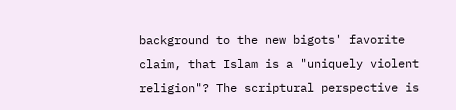background to the new bigots' favorite claim, that Islam is a "uniquely violent religion"? The scriptural perspective is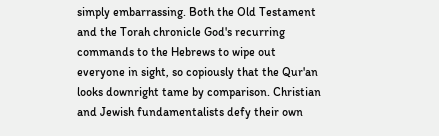simply embarrassing. Both the Old Testament and the Torah chronicle God's recurring commands to the Hebrews to wipe out everyone in sight, so copiously that the Qur'an looks downright tame by comparison. Christian and Jewish fundamentalists defy their own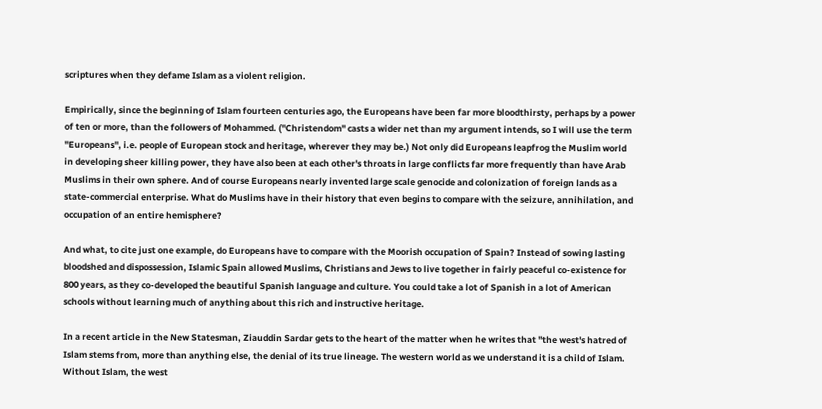scriptures when they defame Islam as a violent religion.

Empirically, since the beginning of Islam fourteen centuries ago, the Europeans have been far more bloodthirsty, perhaps by a power of ten or more, than the followers of Mohammed. ("Christendom" casts a wider net than my argument intends, so I will use the term "Europeans", i.e. people of European stock and heritage, wherever they may be.) Not only did Europeans leapfrog the Muslim world in developing sheer killing power, they have also been at each other's throats in large conflicts far more frequently than have Arab Muslims in their own sphere. And of course Europeans nearly invented large scale genocide and colonization of foreign lands as a state-commercial enterprise. What do Muslims have in their history that even begins to compare with the seizure, annihilation, and occupation of an entire hemisphere?

And what, to cite just one example, do Europeans have to compare with the Moorish occupation of Spain? Instead of sowing lasting bloodshed and dispossession, Islamic Spain allowed Muslims, Christians and Jews to live together in fairly peaceful co-existence for 800 years, as they co-developed the beautiful Spanish language and culture. You could take a lot of Spanish in a lot of American schools without learning much of anything about this rich and instructive heritage.

In a recent article in the New Statesman, Ziauddin Sardar gets to the heart of the matter when he writes that "the west's hatred of Islam stems from, more than anything else, the denial of its true lineage. The western world as we understand it is a child of Islam. Without Islam, the west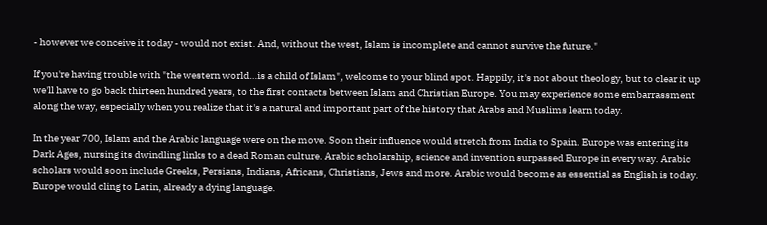- however we conceive it today - would not exist. And, without the west, Islam is incomplete and cannot survive the future."

If you're having trouble with "the western world…is a child of Islam", welcome to your blind spot. Happily, it's not about theology, but to clear it up we'll have to go back thirteen hundred years, to the first contacts between Islam and Christian Europe. You may experience some embarrassment along the way, especially when you realize that it's a natural and important part of the history that Arabs and Muslims learn today.

In the year 700, Islam and the Arabic language were on the move. Soon their influence would stretch from India to Spain. Europe was entering its Dark Ages, nursing its dwindling links to a dead Roman culture. Arabic scholarship, science and invention surpassed Europe in every way. Arabic scholars would soon include Greeks, Persians, Indians, Africans, Christians, Jews and more. Arabic would become as essential as English is today. Europe would cling to Latin, already a dying language.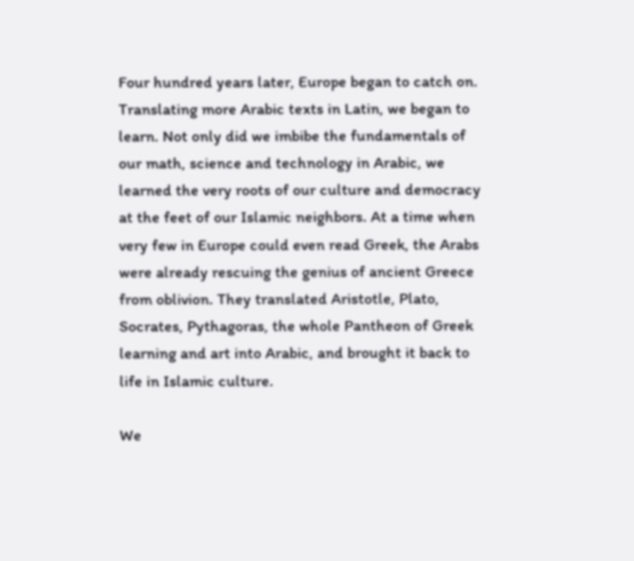Four hundred years later, Europe began to catch on. Translating more Arabic texts in Latin, we began to learn. Not only did we imbibe the fundamentals of our math, science and technology in Arabic, we learned the very roots of our culture and democracy at the feet of our Islamic neighbors. At a time when very few in Europe could even read Greek, the Arabs were already rescuing the genius of ancient Greece from oblivion. They translated Aristotle, Plato, Socrates, Pythagoras, the whole Pantheon of Greek learning and art into Arabic, and brought it back to life in Islamic culture.

We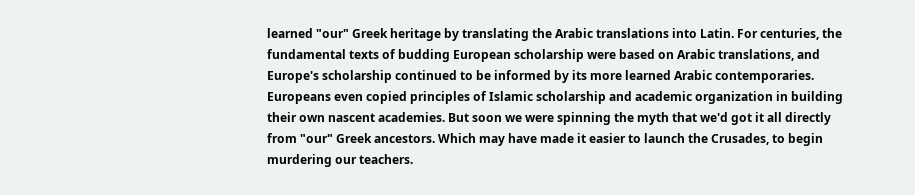learned "our" Greek heritage by translating the Arabic translations into Latin. For centuries, the fundamental texts of budding European scholarship were based on Arabic translations, and Europe's scholarship continued to be informed by its more learned Arabic contemporaries. Europeans even copied principles of Islamic scholarship and academic organization in building their own nascent academies. But soon we were spinning the myth that we'd got it all directly from "our" Greek ancestors. Which may have made it easier to launch the Crusades, to begin murdering our teachers.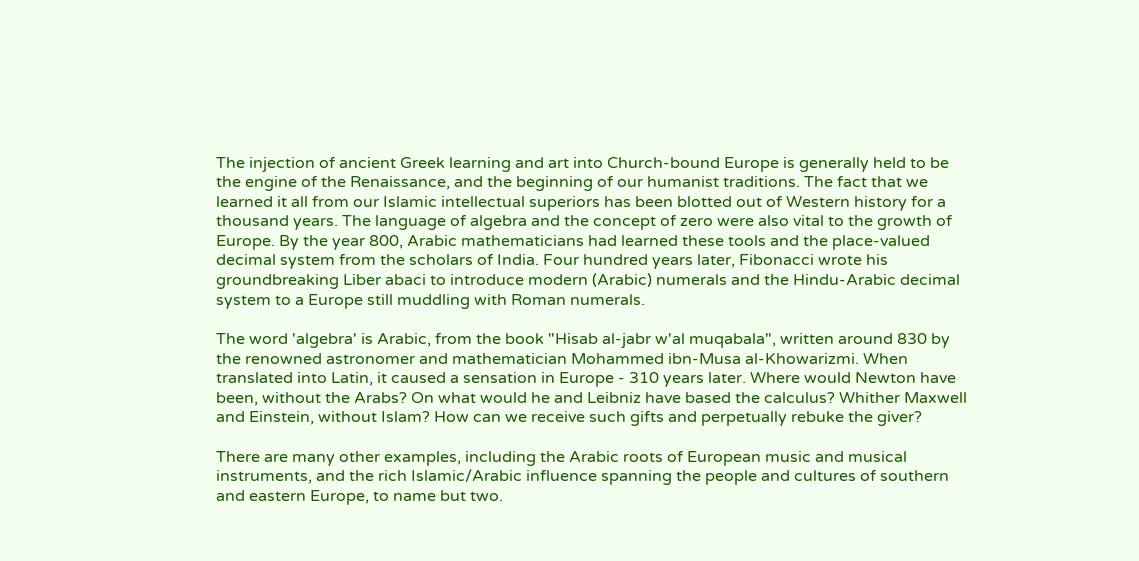The injection of ancient Greek learning and art into Church-bound Europe is generally held to be the engine of the Renaissance, and the beginning of our humanist traditions. The fact that we learned it all from our Islamic intellectual superiors has been blotted out of Western history for a thousand years. The language of algebra and the concept of zero were also vital to the growth of Europe. By the year 800, Arabic mathematicians had learned these tools and the place-valued decimal system from the scholars of India. Four hundred years later, Fibonacci wrote his groundbreaking Liber abaci to introduce modern (Arabic) numerals and the Hindu-Arabic decimal system to a Europe still muddling with Roman numerals.

The word 'algebra' is Arabic, from the book "Hisab al-jabr w'al muqabala", written around 830 by the renowned astronomer and mathematician Mohammed ibn-Musa al-Khowarizmi. When translated into Latin, it caused a sensation in Europe - 310 years later. Where would Newton have been, without the Arabs? On what would he and Leibniz have based the calculus? Whither Maxwell and Einstein, without Islam? How can we receive such gifts and perpetually rebuke the giver?

There are many other examples, including the Arabic roots of European music and musical instruments, and the rich Islamic/Arabic influence spanning the people and cultures of southern and eastern Europe, to name but two.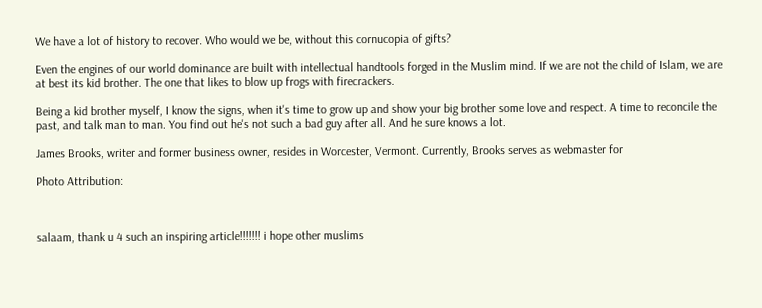We have a lot of history to recover. Who would we be, without this cornucopia of gifts?

Even the engines of our world dominance are built with intellectual handtools forged in the Muslim mind. If we are not the child of Islam, we are at best its kid brother. The one that likes to blow up frogs with firecrackers.

Being a kid brother myself, I know the signs, when it's time to grow up and show your big brother some love and respect. A time to reconcile the past, and talk man to man. You find out he's not such a bad guy after all. And he sure knows a lot.

James Brooks, writer and former business owner, resides in Worcester, Vermont. Currently, Brooks serves as webmaster for

Photo Attribution:



salaam, thank u 4 such an inspiring article!!!!!!! i hope other muslims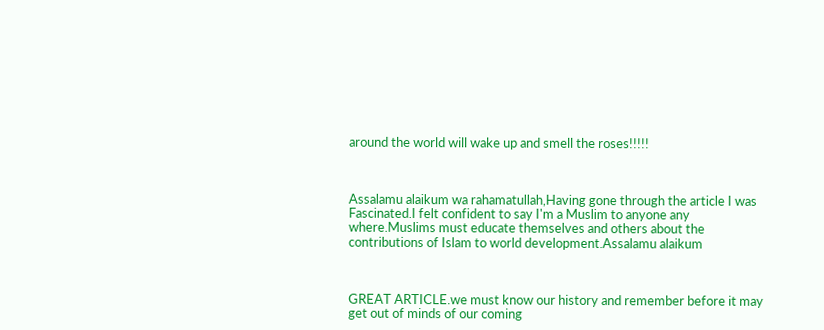around the world will wake up and smell the roses!!!!!



Assalamu alaikum wa rahamatullah,Having gone through the article I was Fascinated.I felt confident to say I'm a Muslim to anyone any where.Muslims must educate themselves and others about the contributions of Islam to world development.Assalamu alaikum



GREAT ARTICLE.we must know our history and remember before it may get out of minds of our coming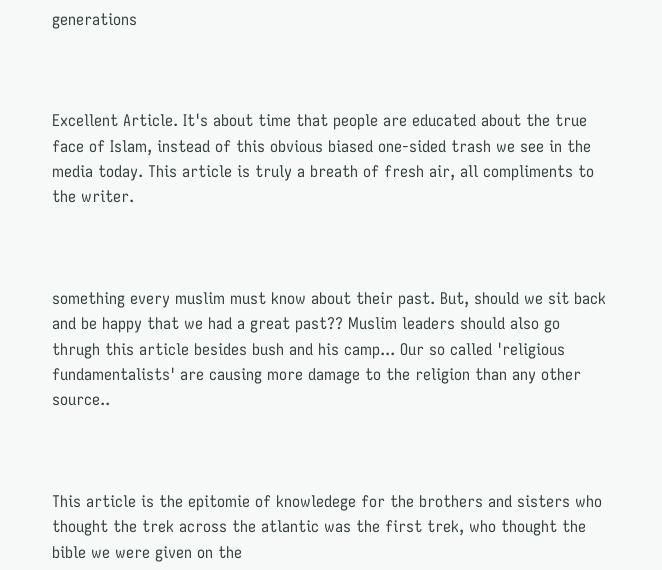generations



Excellent Article. It's about time that people are educated about the true face of Islam, instead of this obvious biased one-sided trash we see in the media today. This article is truly a breath of fresh air, all compliments to the writer.



something every muslim must know about their past. But, should we sit back and be happy that we had a great past?? Muslim leaders should also go thrugh this article besides bush and his camp... Our so called 'religious fundamentalists' are causing more damage to the religion than any other source..



This article is the epitomie of knowledege for the brothers and sisters who thought the trek across the atlantic was the first trek, who thought the bible we were given on the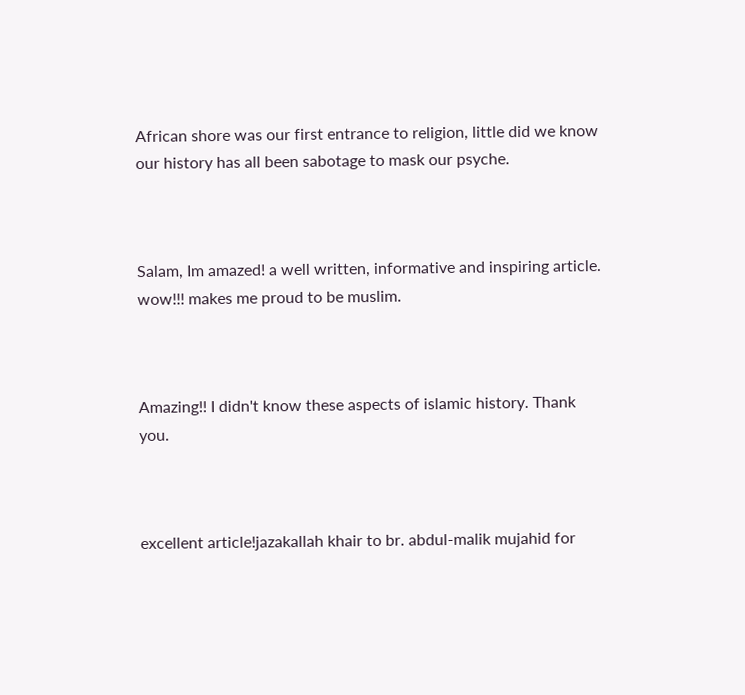African shore was our first entrance to religion, little did we know our history has all been sabotage to mask our psyche.



Salam, Im amazed! a well written, informative and inspiring article. wow!!! makes me proud to be muslim.



Amazing!! I didn't know these aspects of islamic history. Thank you.



excellent article!jazakallah khair to br. abdul-malik mujahid for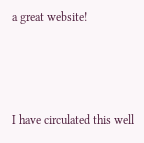a great website!



I have circulated this well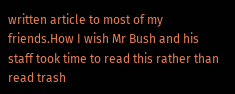written article to most of my friends.How I wish Mr Bush and his staff took time to read this rather than read trash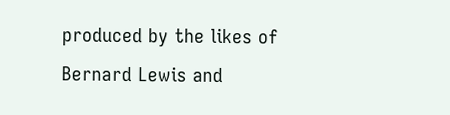produced by the likes of Bernard Lewis and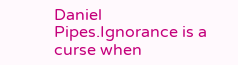Daniel Pipes.Ignorance is a curse when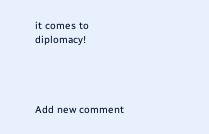it comes to diplomacy!




Add new comment